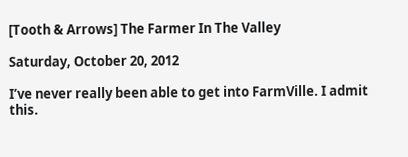[Tooth & Arrows] The Farmer In The Valley

Saturday, October 20, 2012

I’ve never really been able to get into FarmVille. I admit this.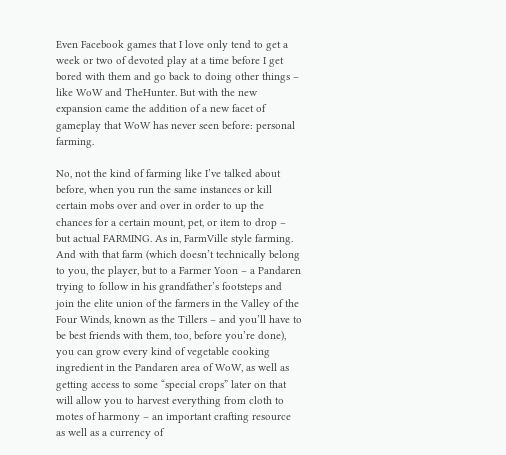Even Facebook games that I love only tend to get a week or two of devoted play at a time before I get bored with them and go back to doing other things – like WoW and TheHunter. But with the new expansion came the addition of a new facet of gameplay that WoW has never seen before: personal farming.

No, not the kind of farming like I’ve talked about before, when you run the same instances or kill certain mobs over and over in order to up the chances for a certain mount, pet, or item to drop – but actual FARMING. As in, FarmVille style farming. And with that farm (which doesn’t technically belong to you, the player, but to a Farmer Yoon – a Pandaren trying to follow in his grandfather’s footsteps and join the elite union of the farmers in the Valley of the Four Winds, known as the Tillers – and you’ll have to be best friends with them, too, before you’re done), you can grow every kind of vegetable cooking ingredient in the Pandaren area of WoW, as well as getting access to some “special crops” later on that will allow you to harvest everything from cloth to motes of harmony – an important crafting resource as well as a currency of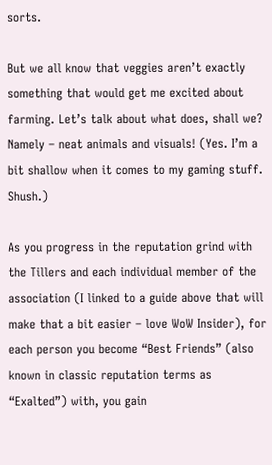sorts.

But we all know that veggies aren’t exactly something that would get me excited about farming. Let’s talk about what does, shall we? Namely – neat animals and visuals! (Yes. I’m a bit shallow when it comes to my gaming stuff. Shush.)

As you progress in the reputation grind with the Tillers and each individual member of the association (I linked to a guide above that will make that a bit easier – love WoW Insider), for each person you become “Best Friends” (also known in classic reputation terms as “Exalted”) with, you gain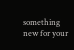something new for your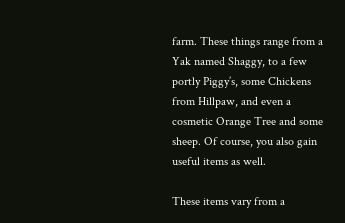farm. These things range from a Yak named Shaggy, to a few portly Piggy’s, some Chickens from Hillpaw, and even a cosmetic Orange Tree and some sheep. Of course, you also gain useful items as well.

These items vary from a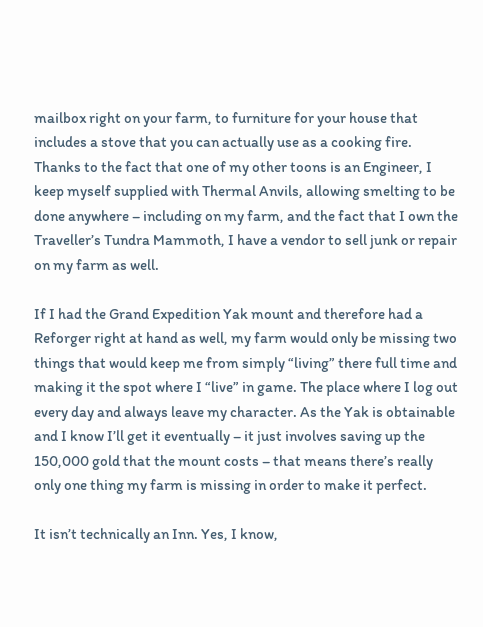mailbox right on your farm, to furniture for your house that includes a stove that you can actually use as a cooking fire. Thanks to the fact that one of my other toons is an Engineer, I keep myself supplied with Thermal Anvils, allowing smelting to be done anywhere – including on my farm, and the fact that I own the Traveller’s Tundra Mammoth, I have a vendor to sell junk or repair on my farm as well.

If I had the Grand Expedition Yak mount and therefore had a Reforger right at hand as well, my farm would only be missing two things that would keep me from simply “living” there full time and making it the spot where I “live” in game. The place where I log out every day and always leave my character. As the Yak is obtainable and I know I’ll get it eventually – it just involves saving up the 150,000 gold that the mount costs – that means there’s really only one thing my farm is missing in order to make it perfect.

It isn’t technically an Inn. Yes, I know,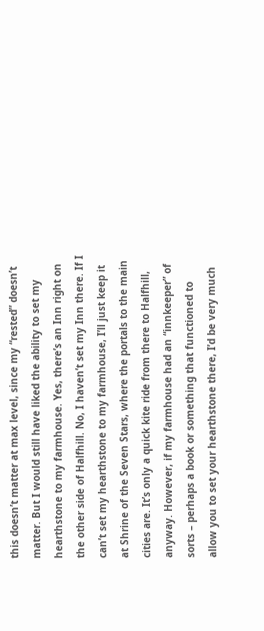this doesn’t matter at max level, since my “rested” doesn’t matter. But I would still have liked the ability to set my hearthstone to my farmhouse. Yes, there’s an Inn right on the other side of Halfhill. No, I haven’t set my Inn there. If I can’t set my hearthstone to my farmhouse, I’ll just keep it at Shrine of the Seven Stars, where the portals to the main cities are. It’s only a quick kite ride from there to Halfhill, anyway. However, if my farmhouse had an “innkeeper” of sorts – perhaps a book or something that functioned to allow you to set your hearthstone there, I’d be very much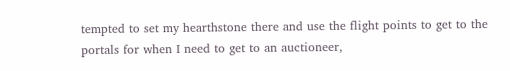tempted to set my hearthstone there and use the flight points to get to the portals for when I need to get to an auctioneer,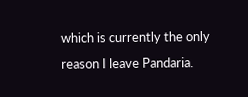which is currently the only reason I leave Pandaria.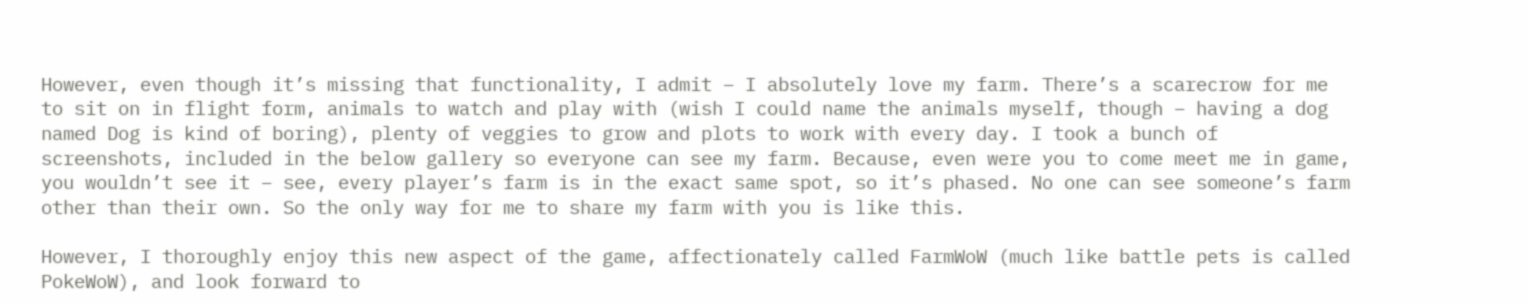However, even though it’s missing that functionality, I admit – I absolutely love my farm. There’s a scarecrow for me to sit on in flight form, animals to watch and play with (wish I could name the animals myself, though – having a dog named Dog is kind of boring), plenty of veggies to grow and plots to work with every day. I took a bunch of screenshots, included in the below gallery so everyone can see my farm. Because, even were you to come meet me in game, you wouldn’t see it – see, every player’s farm is in the exact same spot, so it’s phased. No one can see someone’s farm other than their own. So the only way for me to share my farm with you is like this.

However, I thoroughly enjoy this new aspect of the game, affectionately called FarmWoW (much like battle pets is called PokeWoW), and look forward to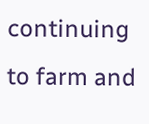continuing to farm and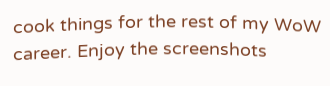cook things for the rest of my WoW career. Enjoy the screenshots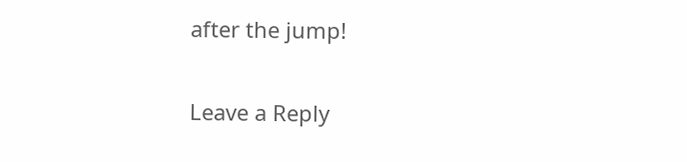after the jump!

Leave a Reply